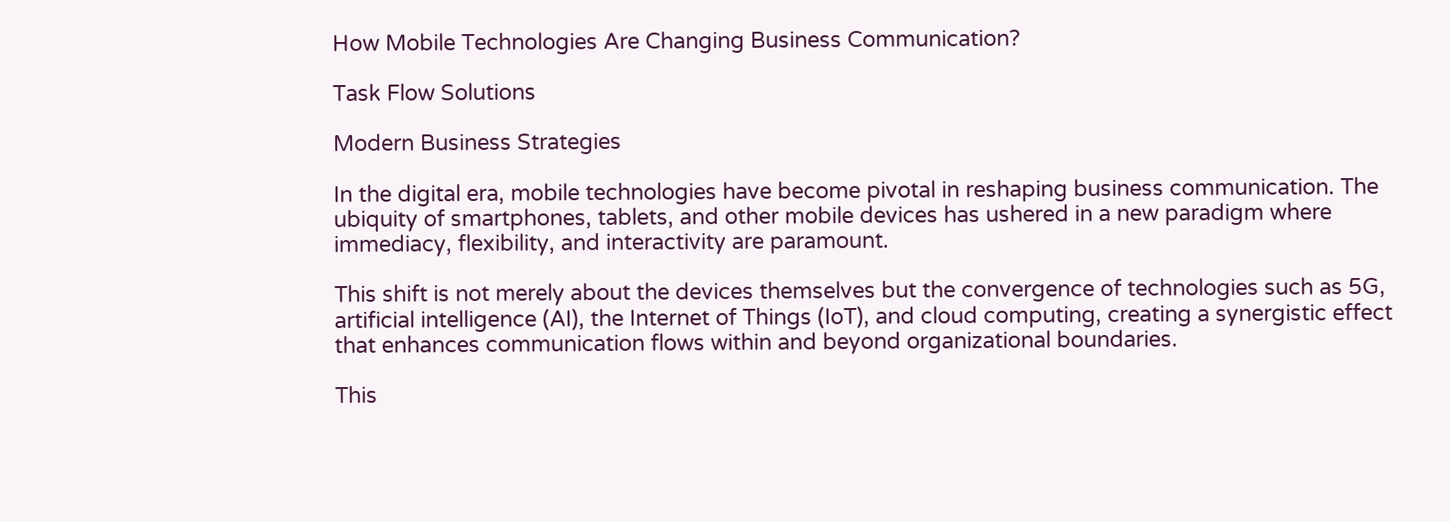How Mobile Technologies Are Changing Business Communication?

Task Flow Solutions

Modern Business Strategies

In the digital era, mobile technologies have become pivotal in reshaping business communication. The ubiquity of smartphones, tablets, and other mobile devices has ushered in a new paradigm where immediacy, flexibility, and interactivity are paramount.

This shift is not merely about the devices themselves but the convergence of technologies such as 5G, artificial intelligence (AI), the Internet of Things (IoT), and cloud computing, creating a synergistic effect that enhances communication flows within and beyond organizational boundaries.

This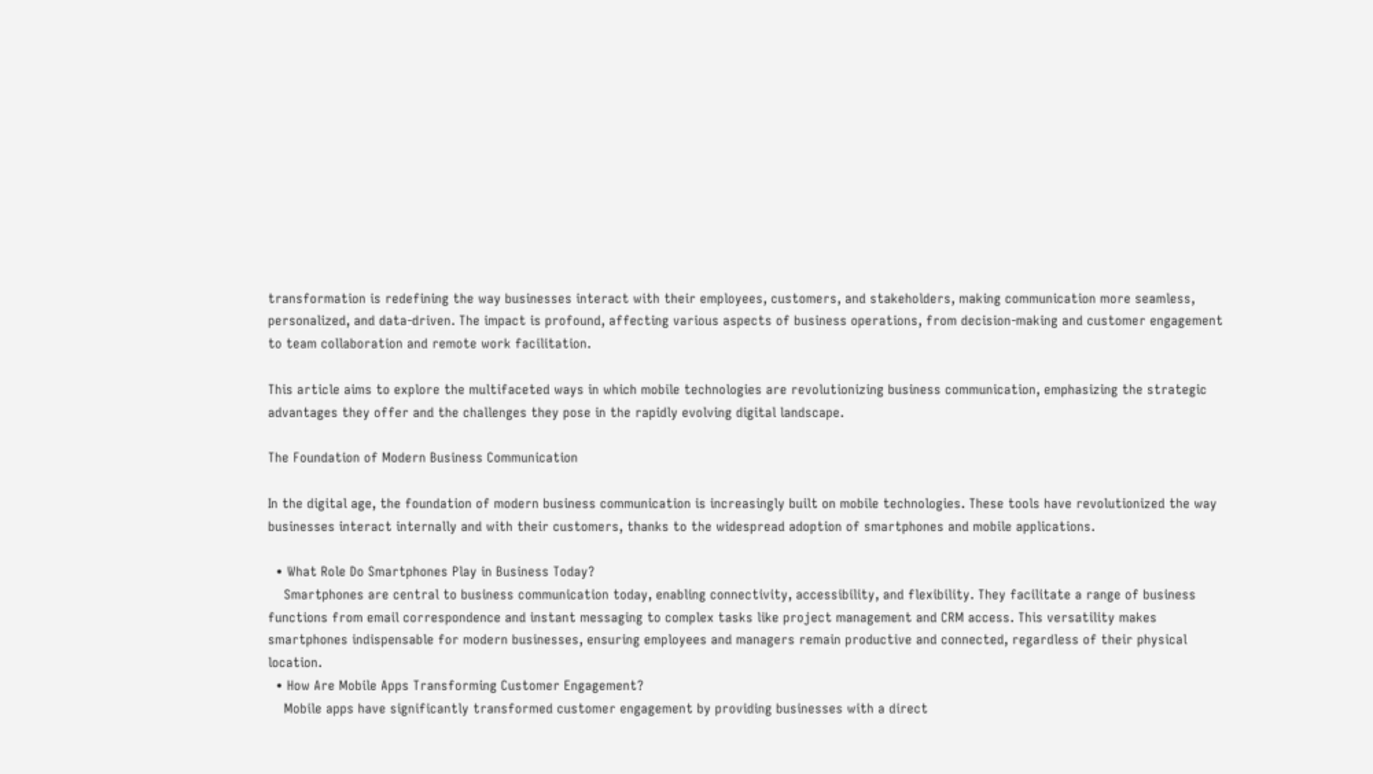transformation is redefining the way businesses interact with their employees, customers, and stakeholders, making communication more seamless, personalized, and data-driven. The impact is profound, affecting various aspects of business operations, from decision-making and customer engagement to team collaboration and remote work facilitation.

This article aims to explore the multifaceted ways in which mobile technologies are revolutionizing business communication, emphasizing the strategic advantages they offer and the challenges they pose in the rapidly evolving digital landscape.

The Foundation of Modern Business Communication

In the digital age, the foundation of modern business communication is increasingly built on mobile technologies. These tools have revolutionized the way businesses interact internally and with their customers, thanks to the widespread adoption of smartphones and mobile applications.

  • What Role Do Smartphones Play in Business Today?
    Smartphones are central to business communication today, enabling connectivity, accessibility, and flexibility. They facilitate a range of business functions from email correspondence and instant messaging to complex tasks like project management and CRM access. This versatility makes smartphones indispensable for modern businesses, ensuring employees and managers remain productive and connected, regardless of their physical location.
  • How Are Mobile Apps Transforming Customer Engagement?
    Mobile apps have significantly transformed customer engagement by providing businesses with a direct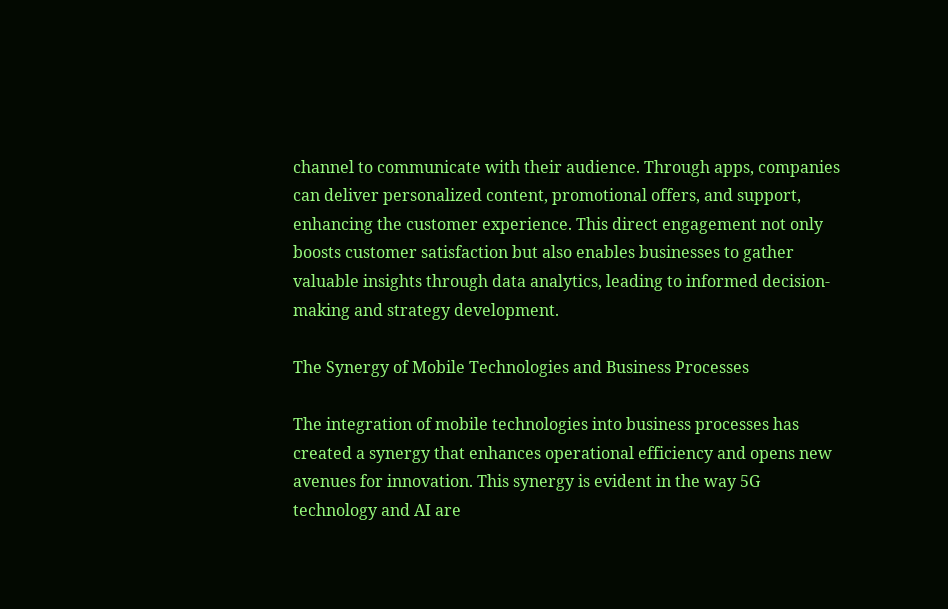channel to communicate with their audience. Through apps, companies can deliver personalized content, promotional offers, and support, enhancing the customer experience. This direct engagement not only boosts customer satisfaction but also enables businesses to gather valuable insights through data analytics, leading to informed decision-making and strategy development.

The Synergy of Mobile Technologies and Business Processes

The integration of mobile technologies into business processes has created a synergy that enhances operational efficiency and opens new avenues for innovation. This synergy is evident in the way 5G technology and AI are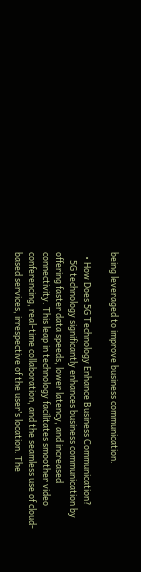being leveraged to improve business communication.

  • How Does 5G Technology Enhance Business Communication?
    5G technology significantly enhances business communication by offering faster data speeds, lower latency, and increased connectivity. This leap in technology facilitates smoother video conferencing, real-time collaboration, and the seamless use of cloud-based services, irrespective of the user’s location. The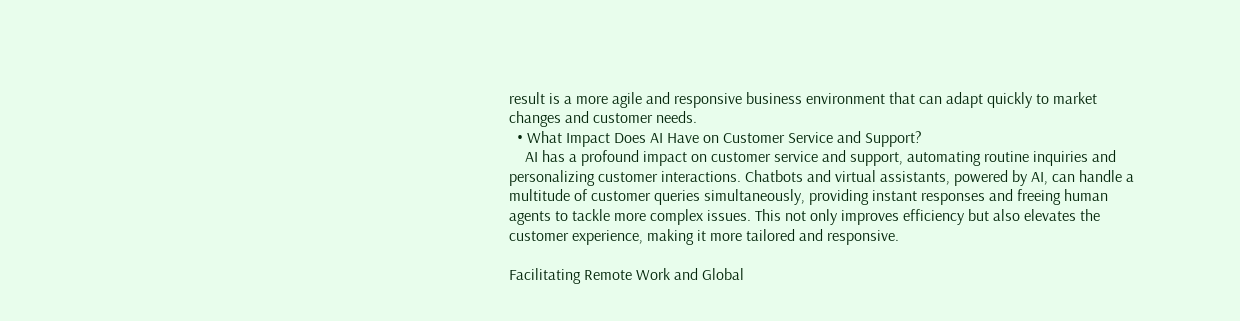result is a more agile and responsive business environment that can adapt quickly to market changes and customer needs.
  • What Impact Does AI Have on Customer Service and Support?
    AI has a profound impact on customer service and support, automating routine inquiries and personalizing customer interactions. Chatbots and virtual assistants, powered by AI, can handle a multitude of customer queries simultaneously, providing instant responses and freeing human agents to tackle more complex issues. This not only improves efficiency but also elevates the customer experience, making it more tailored and responsive.

Facilitating Remote Work and Global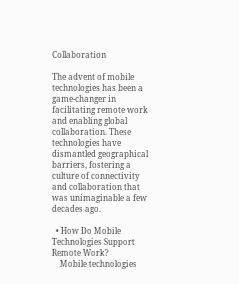Collaboration

The advent of mobile technologies has been a game-changer in facilitating remote work and enabling global collaboration. These technologies have dismantled geographical barriers, fostering a culture of connectivity and collaboration that was unimaginable a few decades ago.

  • How Do Mobile Technologies Support Remote Work?
    Mobile technologies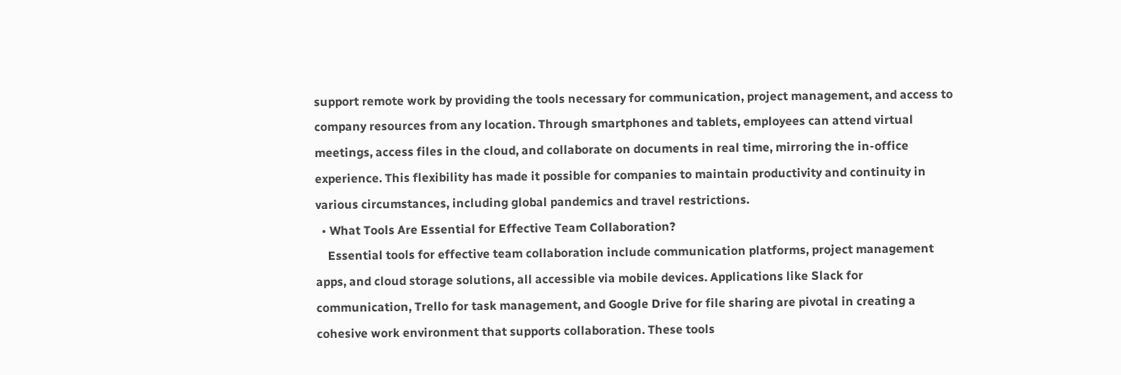support remote work by providing the tools necessary for communication, project management, and access to company resources from any location. Through smartphones and tablets, employees can attend virtual meetings, access files in the cloud, and collaborate on documents in real time, mirroring the in-office experience. This flexibility has made it possible for companies to maintain productivity and continuity in various circumstances, including global pandemics and travel restrictions.
  • What Tools Are Essential for Effective Team Collaboration?
    Essential tools for effective team collaboration include communication platforms, project management apps, and cloud storage solutions, all accessible via mobile devices. Applications like Slack for communication, Trello for task management, and Google Drive for file sharing are pivotal in creating a cohesive work environment that supports collaboration. These tools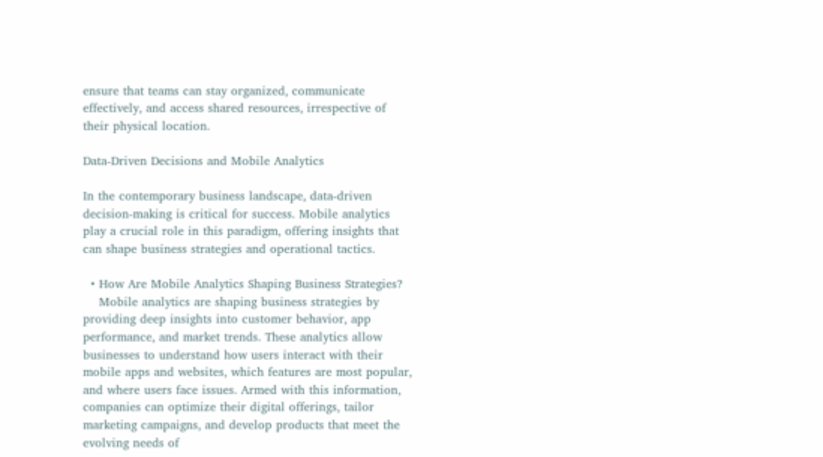ensure that teams can stay organized, communicate effectively, and access shared resources, irrespective of their physical location.

Data-Driven Decisions and Mobile Analytics

In the contemporary business landscape, data-driven decision-making is critical for success. Mobile analytics play a crucial role in this paradigm, offering insights that can shape business strategies and operational tactics.

  • How Are Mobile Analytics Shaping Business Strategies?
    Mobile analytics are shaping business strategies by providing deep insights into customer behavior, app performance, and market trends. These analytics allow businesses to understand how users interact with their mobile apps and websites, which features are most popular, and where users face issues. Armed with this information, companies can optimize their digital offerings, tailor marketing campaigns, and develop products that meet the evolving needs of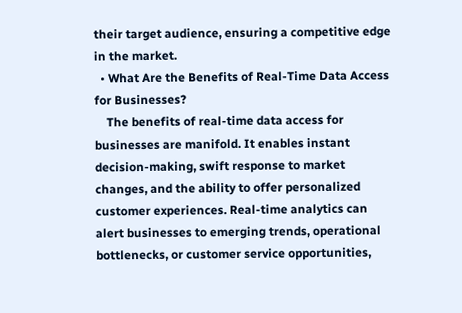their target audience, ensuring a competitive edge in the market.
  • What Are the Benefits of Real-Time Data Access for Businesses?
    The benefits of real-time data access for businesses are manifold. It enables instant decision-making, swift response to market changes, and the ability to offer personalized customer experiences. Real-time analytics can alert businesses to emerging trends, operational bottlenecks, or customer service opportunities,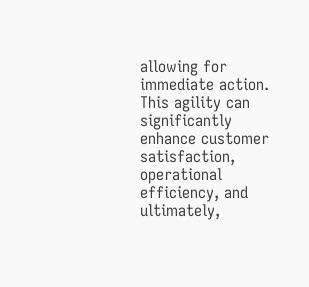allowing for immediate action. This agility can significantly enhance customer satisfaction, operational efficiency, and ultimately,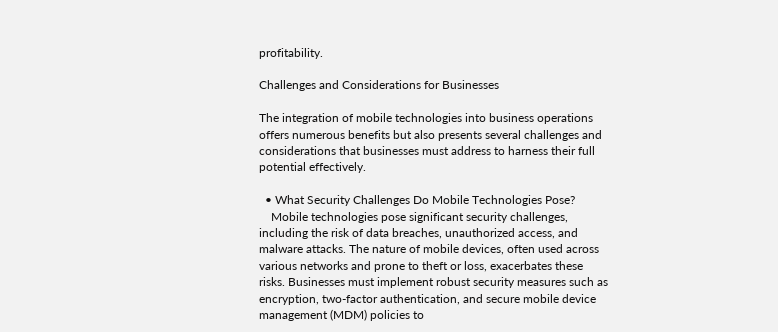profitability.

Challenges and Considerations for Businesses

The integration of mobile technologies into business operations offers numerous benefits but also presents several challenges and considerations that businesses must address to harness their full potential effectively.

  • What Security Challenges Do Mobile Technologies Pose?
    Mobile technologies pose significant security challenges, including the risk of data breaches, unauthorized access, and malware attacks. The nature of mobile devices, often used across various networks and prone to theft or loss, exacerbates these risks. Businesses must implement robust security measures such as encryption, two-factor authentication, and secure mobile device management (MDM) policies to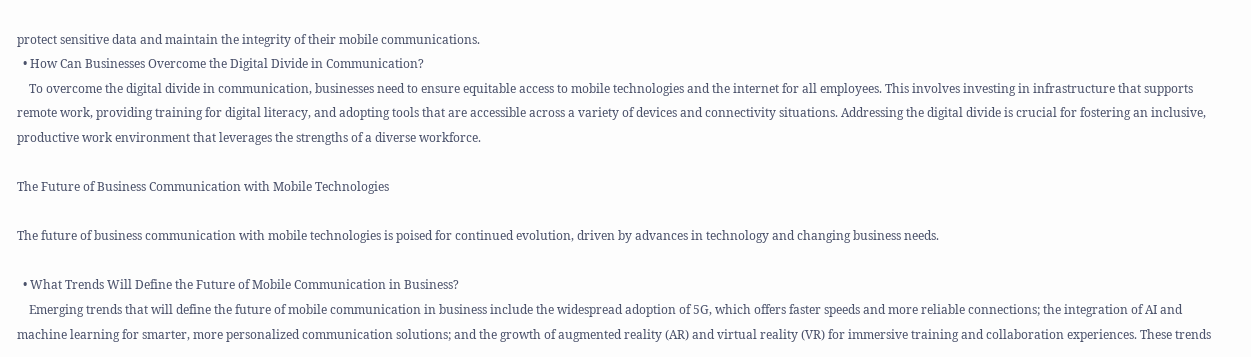protect sensitive data and maintain the integrity of their mobile communications.
  • How Can Businesses Overcome the Digital Divide in Communication?
    To overcome the digital divide in communication, businesses need to ensure equitable access to mobile technologies and the internet for all employees. This involves investing in infrastructure that supports remote work, providing training for digital literacy, and adopting tools that are accessible across a variety of devices and connectivity situations. Addressing the digital divide is crucial for fostering an inclusive, productive work environment that leverages the strengths of a diverse workforce.

The Future of Business Communication with Mobile Technologies

The future of business communication with mobile technologies is poised for continued evolution, driven by advances in technology and changing business needs.

  • What Trends Will Define the Future of Mobile Communication in Business?
    Emerging trends that will define the future of mobile communication in business include the widespread adoption of 5G, which offers faster speeds and more reliable connections; the integration of AI and machine learning for smarter, more personalized communication solutions; and the growth of augmented reality (AR) and virtual reality (VR) for immersive training and collaboration experiences. These trends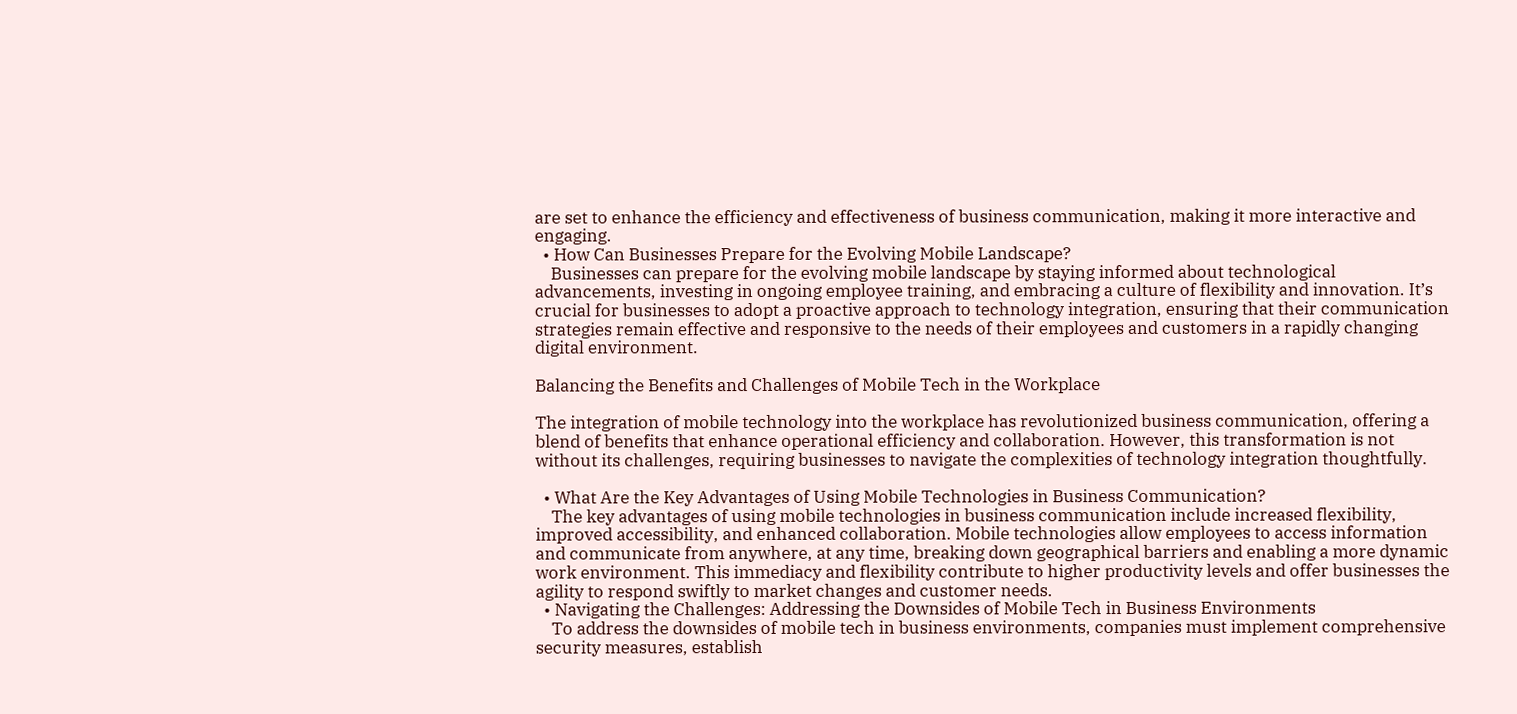are set to enhance the efficiency and effectiveness of business communication, making it more interactive and engaging.
  • How Can Businesses Prepare for the Evolving Mobile Landscape?
    Businesses can prepare for the evolving mobile landscape by staying informed about technological advancements, investing in ongoing employee training, and embracing a culture of flexibility and innovation. It’s crucial for businesses to adopt a proactive approach to technology integration, ensuring that their communication strategies remain effective and responsive to the needs of their employees and customers in a rapidly changing digital environment.

Balancing the Benefits and Challenges of Mobile Tech in the Workplace

The integration of mobile technology into the workplace has revolutionized business communication, offering a blend of benefits that enhance operational efficiency and collaboration. However, this transformation is not without its challenges, requiring businesses to navigate the complexities of technology integration thoughtfully.

  • What Are the Key Advantages of Using Mobile Technologies in Business Communication?
    The key advantages of using mobile technologies in business communication include increased flexibility, improved accessibility, and enhanced collaboration. Mobile technologies allow employees to access information and communicate from anywhere, at any time, breaking down geographical barriers and enabling a more dynamic work environment. This immediacy and flexibility contribute to higher productivity levels and offer businesses the agility to respond swiftly to market changes and customer needs.
  • Navigating the Challenges: Addressing the Downsides of Mobile Tech in Business Environments
    To address the downsides of mobile tech in business environments, companies must implement comprehensive security measures, establish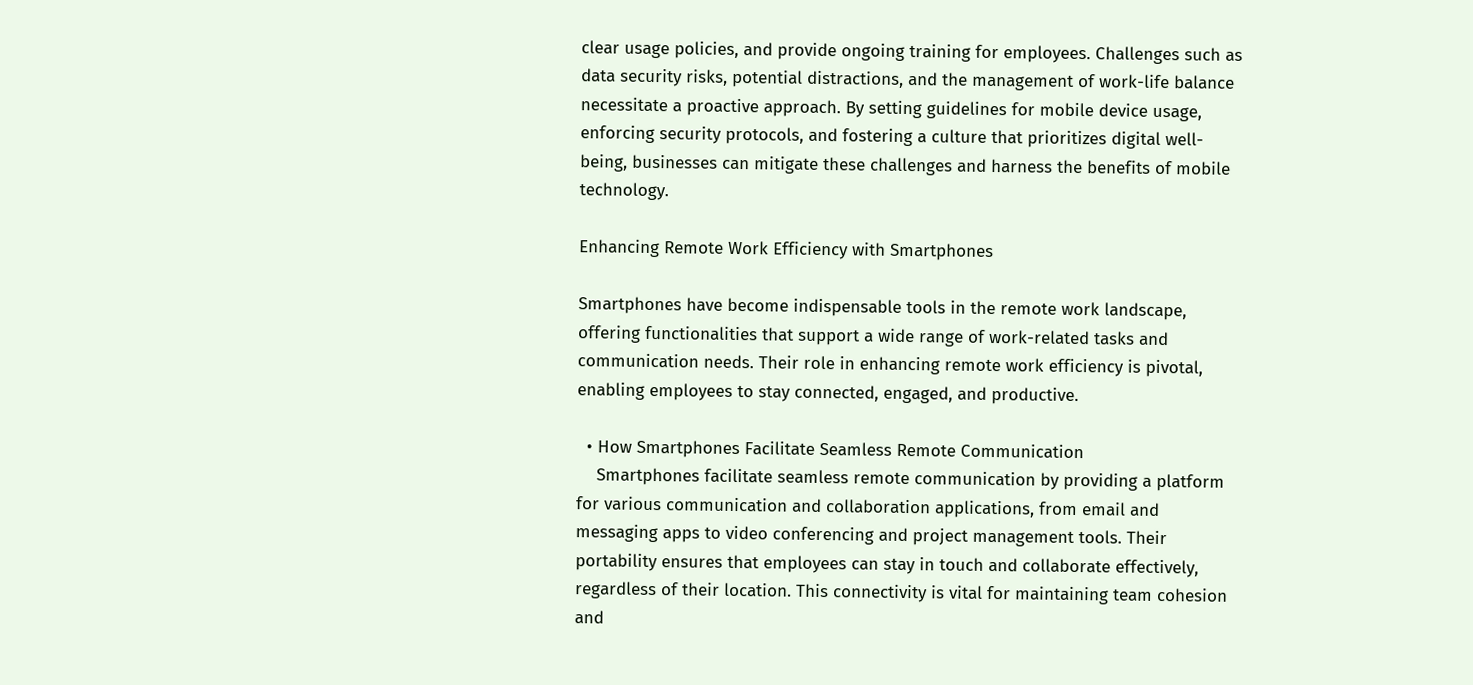clear usage policies, and provide ongoing training for employees. Challenges such as data security risks, potential distractions, and the management of work-life balance necessitate a proactive approach. By setting guidelines for mobile device usage, enforcing security protocols, and fostering a culture that prioritizes digital well-being, businesses can mitigate these challenges and harness the benefits of mobile technology.

Enhancing Remote Work Efficiency with Smartphones

Smartphones have become indispensable tools in the remote work landscape, offering functionalities that support a wide range of work-related tasks and communication needs. Their role in enhancing remote work efficiency is pivotal, enabling employees to stay connected, engaged, and productive.

  • How Smartphones Facilitate Seamless Remote Communication
    Smartphones facilitate seamless remote communication by providing a platform for various communication and collaboration applications, from email and messaging apps to video conferencing and project management tools. Their portability ensures that employees can stay in touch and collaborate effectively, regardless of their location. This connectivity is vital for maintaining team cohesion and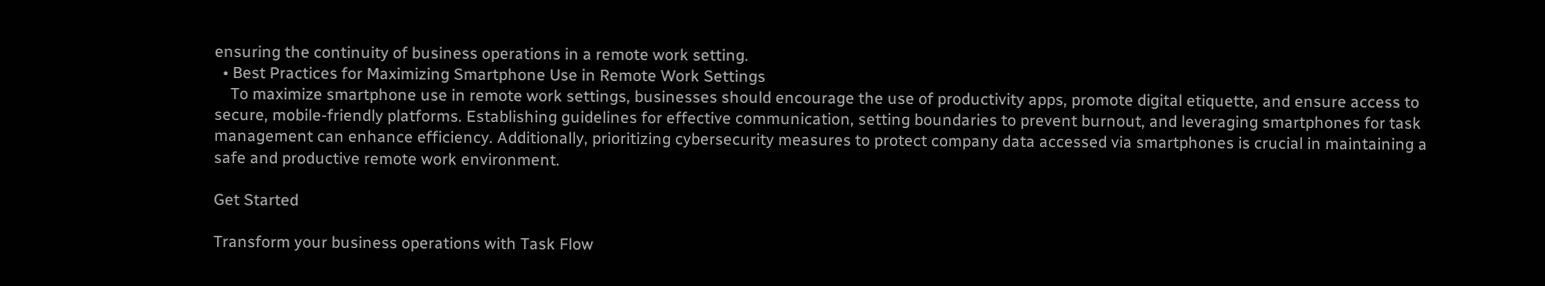ensuring the continuity of business operations in a remote work setting.
  • Best Practices for Maximizing Smartphone Use in Remote Work Settings
    To maximize smartphone use in remote work settings, businesses should encourage the use of productivity apps, promote digital etiquette, and ensure access to secure, mobile-friendly platforms. Establishing guidelines for effective communication, setting boundaries to prevent burnout, and leveraging smartphones for task management can enhance efficiency. Additionally, prioritizing cybersecurity measures to protect company data accessed via smartphones is crucial in maintaining a safe and productive remote work environment.

Get Started

Transform your business operations with Task Flow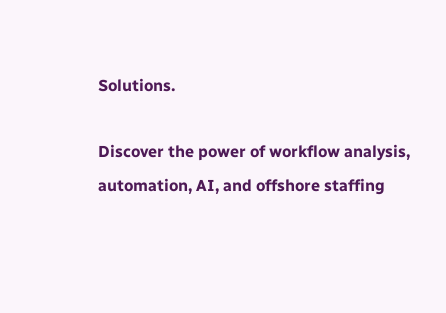Solutions.

Discover the power of workflow analysis, automation, AI, and offshore staffing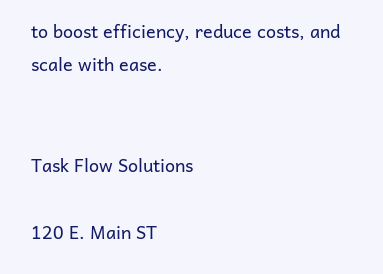to boost efficiency, reduce costs, and scale with ease.


Task Flow Solutions

120 E. Main ST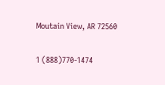Moutain View, AR 72560

1 (888)770-1474